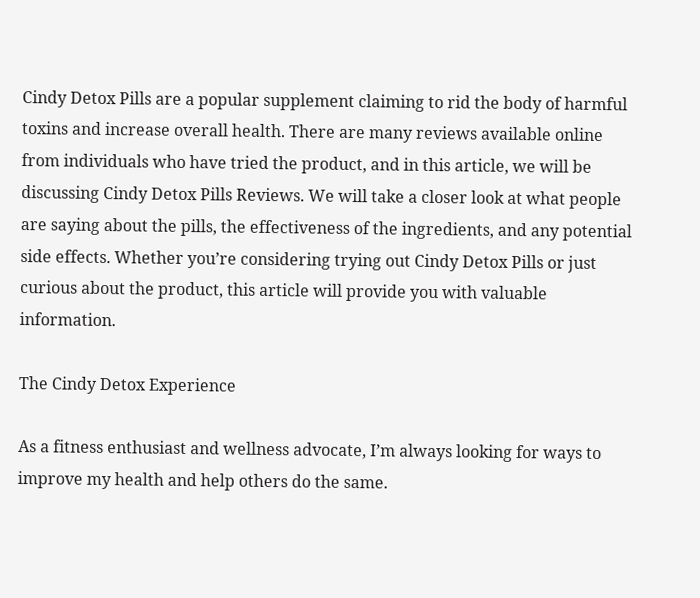Cindy Detox Pills are a popular supplement claiming to rid the body of harmful toxins and increase overall health. There are many reviews available online from individuals who have tried the product, and in this article, we will be discussing Cindy Detox Pills Reviews. We will take a closer look at what people are saying about the pills, the effectiveness of the ingredients, and any potential side effects. Whether you’re considering trying out Cindy Detox Pills or just curious about the product, this article will provide you with valuable information.

The Cindy Detox Experience

As a fitness enthusiast and wellness advocate, I’m always looking for ways to improve my health and help others do the same.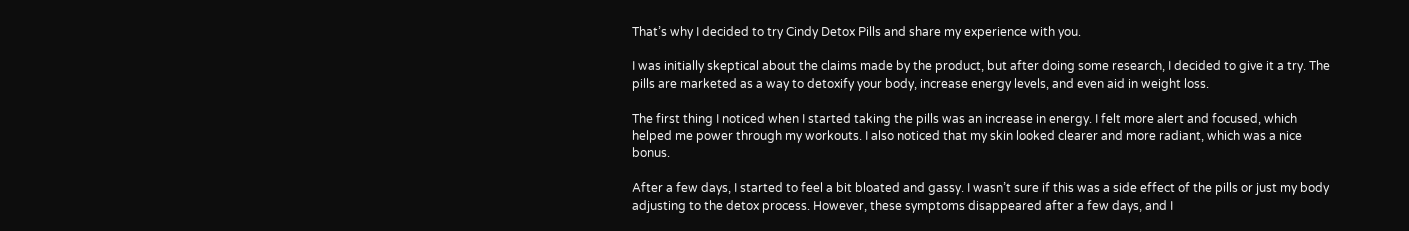That’s why I decided to try Cindy Detox Pills and share my experience with you.

I was initially skeptical about the claims made by the product, but after doing some research, I decided to give it a try. The pills are marketed as a way to detoxify your body, increase energy levels, and even aid in weight loss.

The first thing I noticed when I started taking the pills was an increase in energy. I felt more alert and focused, which helped me power through my workouts. I also noticed that my skin looked clearer and more radiant, which was a nice bonus.

After a few days, I started to feel a bit bloated and gassy. I wasn’t sure if this was a side effect of the pills or just my body adjusting to the detox process. However, these symptoms disappeared after a few days, and I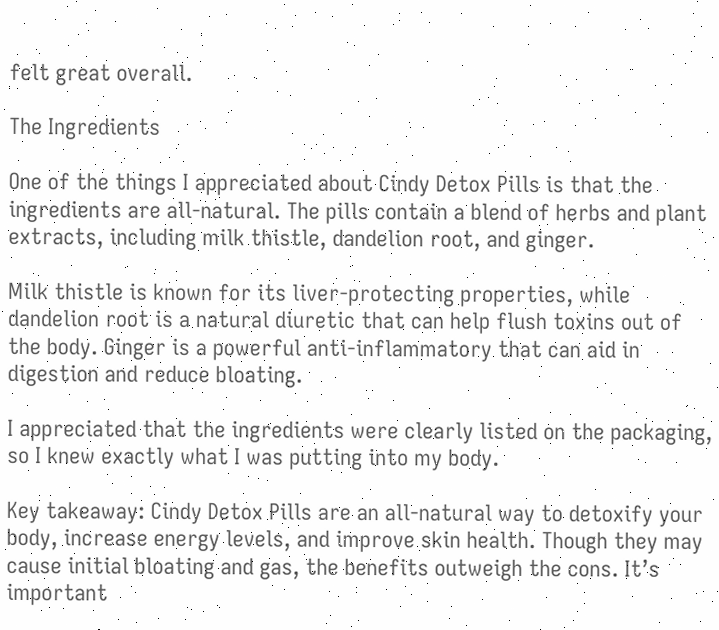felt great overall.

The Ingredients

One of the things I appreciated about Cindy Detox Pills is that the ingredients are all-natural. The pills contain a blend of herbs and plant extracts, including milk thistle, dandelion root, and ginger.

Milk thistle is known for its liver-protecting properties, while dandelion root is a natural diuretic that can help flush toxins out of the body. Ginger is a powerful anti-inflammatory that can aid in digestion and reduce bloating.

I appreciated that the ingredients were clearly listed on the packaging, so I knew exactly what I was putting into my body.

Key takeaway: Cindy Detox Pills are an all-natural way to detoxify your body, increase energy levels, and improve skin health. Though they may cause initial bloating and gas, the benefits outweigh the cons. It’s important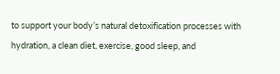to support your body’s natural detoxification processes with hydration, a clean diet, exercise, good sleep, and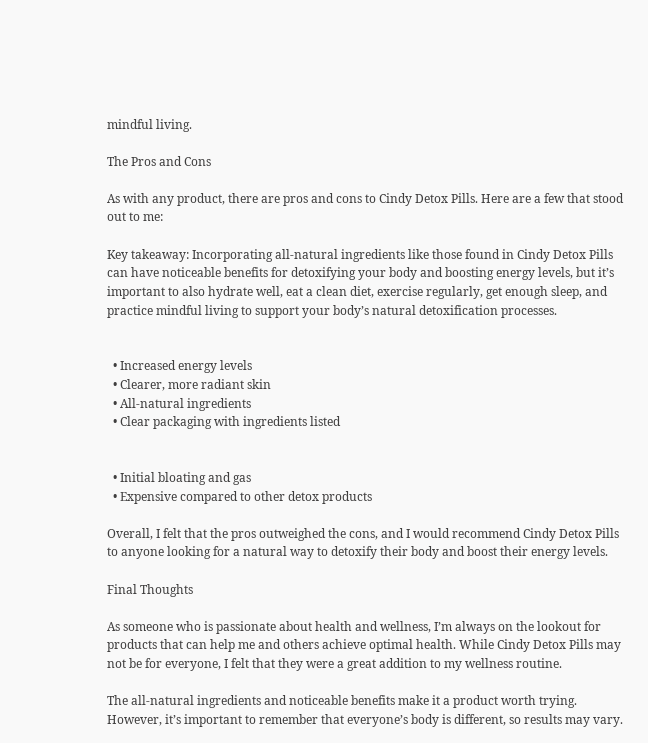mindful living.

The Pros and Cons

As with any product, there are pros and cons to Cindy Detox Pills. Here are a few that stood out to me:

Key takeaway: Incorporating all-natural ingredients like those found in Cindy Detox Pills can have noticeable benefits for detoxifying your body and boosting energy levels, but it’s important to also hydrate well, eat a clean diet, exercise regularly, get enough sleep, and practice mindful living to support your body’s natural detoxification processes.


  • Increased energy levels
  • Clearer, more radiant skin
  • All-natural ingredients
  • Clear packaging with ingredients listed


  • Initial bloating and gas
  • Expensive compared to other detox products

Overall, I felt that the pros outweighed the cons, and I would recommend Cindy Detox Pills to anyone looking for a natural way to detoxify their body and boost their energy levels.

Final Thoughts

As someone who is passionate about health and wellness, I’m always on the lookout for products that can help me and others achieve optimal health. While Cindy Detox Pills may not be for everyone, I felt that they were a great addition to my wellness routine.

The all-natural ingredients and noticeable benefits make it a product worth trying. However, it’s important to remember that everyone’s body is different, so results may vary.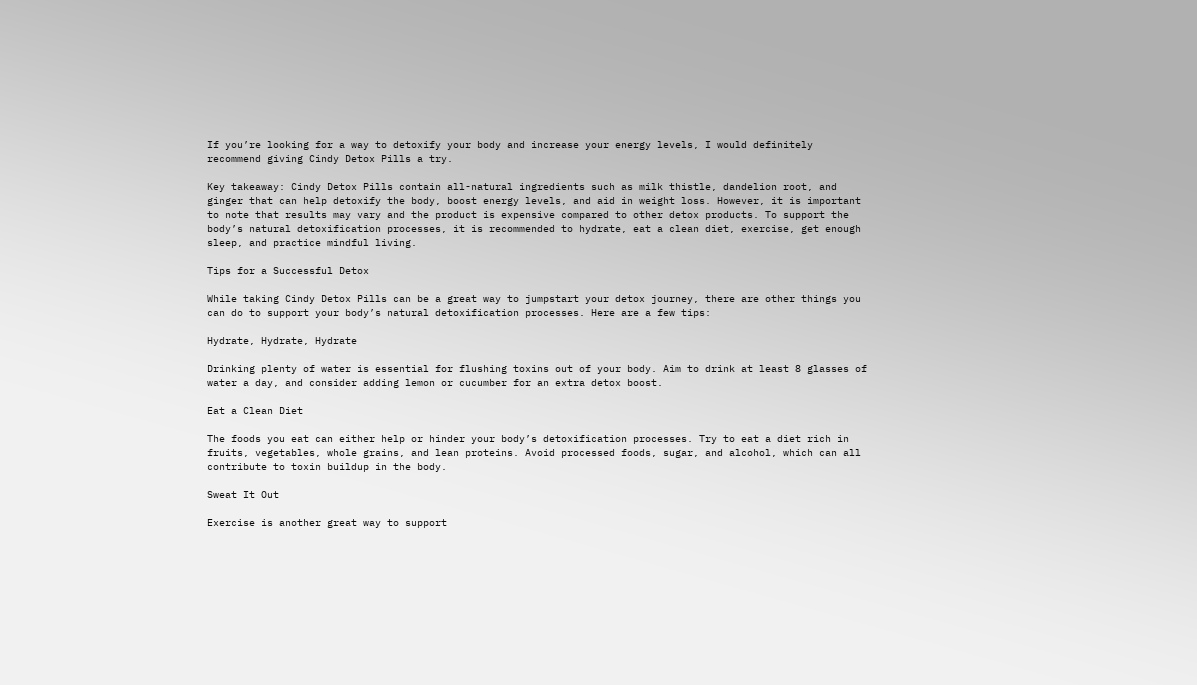If you’re looking for a way to detoxify your body and increase your energy levels, I would definitely recommend giving Cindy Detox Pills a try.

Key takeaway: Cindy Detox Pills contain all-natural ingredients such as milk thistle, dandelion root, and ginger that can help detoxify the body, boost energy levels, and aid in weight loss. However, it is important to note that results may vary and the product is expensive compared to other detox products. To support the body’s natural detoxification processes, it is recommended to hydrate, eat a clean diet, exercise, get enough sleep, and practice mindful living.

Tips for a Successful Detox

While taking Cindy Detox Pills can be a great way to jumpstart your detox journey, there are other things you can do to support your body’s natural detoxification processes. Here are a few tips:

Hydrate, Hydrate, Hydrate

Drinking plenty of water is essential for flushing toxins out of your body. Aim to drink at least 8 glasses of water a day, and consider adding lemon or cucumber for an extra detox boost.

Eat a Clean Diet

The foods you eat can either help or hinder your body’s detoxification processes. Try to eat a diet rich in fruits, vegetables, whole grains, and lean proteins. Avoid processed foods, sugar, and alcohol, which can all contribute to toxin buildup in the body.

Sweat It Out

Exercise is another great way to support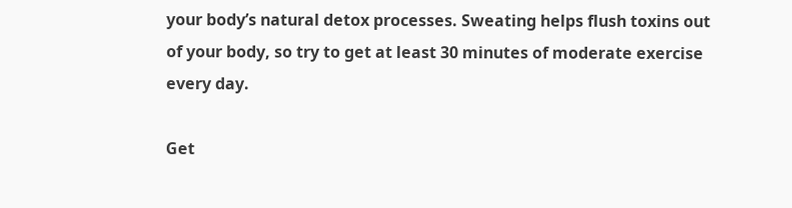your body’s natural detox processes. Sweating helps flush toxins out of your body, so try to get at least 30 minutes of moderate exercise every day.

Get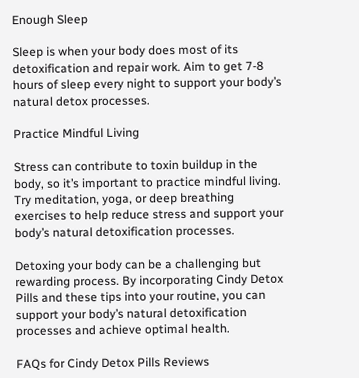Enough Sleep

Sleep is when your body does most of its detoxification and repair work. Aim to get 7-8 hours of sleep every night to support your body’s natural detox processes.

Practice Mindful Living

Stress can contribute to toxin buildup in the body, so it’s important to practice mindful living. Try meditation, yoga, or deep breathing exercises to help reduce stress and support your body’s natural detoxification processes.

Detoxing your body can be a challenging but rewarding process. By incorporating Cindy Detox Pills and these tips into your routine, you can support your body’s natural detoxification processes and achieve optimal health.

FAQs for Cindy Detox Pills Reviews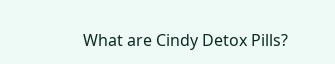What are Cindy Detox Pills?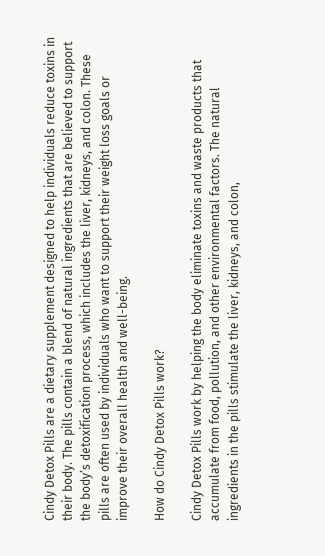Cindy Detox Pills are a dietary supplement designed to help individuals reduce toxins in their body. The pills contain a blend of natural ingredients that are believed to support the body’s detoxification process, which includes the liver, kidneys, and colon. These pills are often used by individuals who want to support their weight loss goals or improve their overall health and well-being.

How do Cindy Detox Pills work?

Cindy Detox Pills work by helping the body eliminate toxins and waste products that accumulate from food, pollution, and other environmental factors. The natural ingredients in the pills stimulate the liver, kidneys, and colon,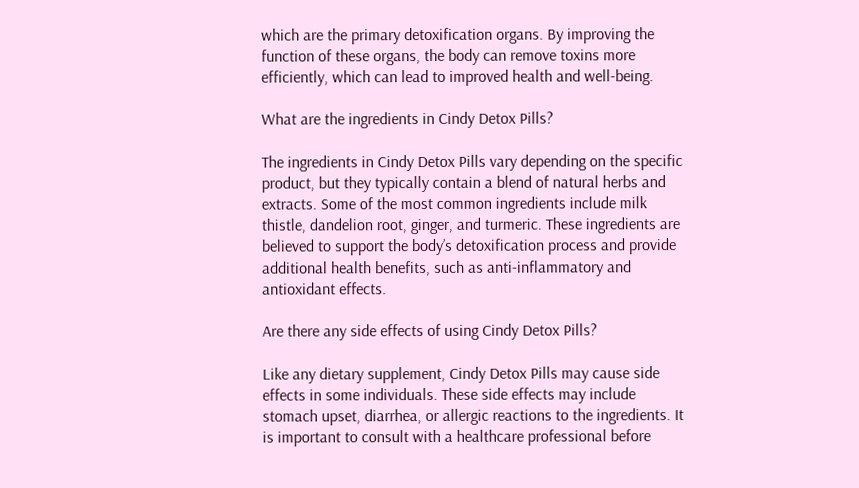which are the primary detoxification organs. By improving the function of these organs, the body can remove toxins more efficiently, which can lead to improved health and well-being.

What are the ingredients in Cindy Detox Pills?

The ingredients in Cindy Detox Pills vary depending on the specific product, but they typically contain a blend of natural herbs and extracts. Some of the most common ingredients include milk thistle, dandelion root, ginger, and turmeric. These ingredients are believed to support the body’s detoxification process and provide additional health benefits, such as anti-inflammatory and antioxidant effects.

Are there any side effects of using Cindy Detox Pills?

Like any dietary supplement, Cindy Detox Pills may cause side effects in some individuals. These side effects may include stomach upset, diarrhea, or allergic reactions to the ingredients. It is important to consult with a healthcare professional before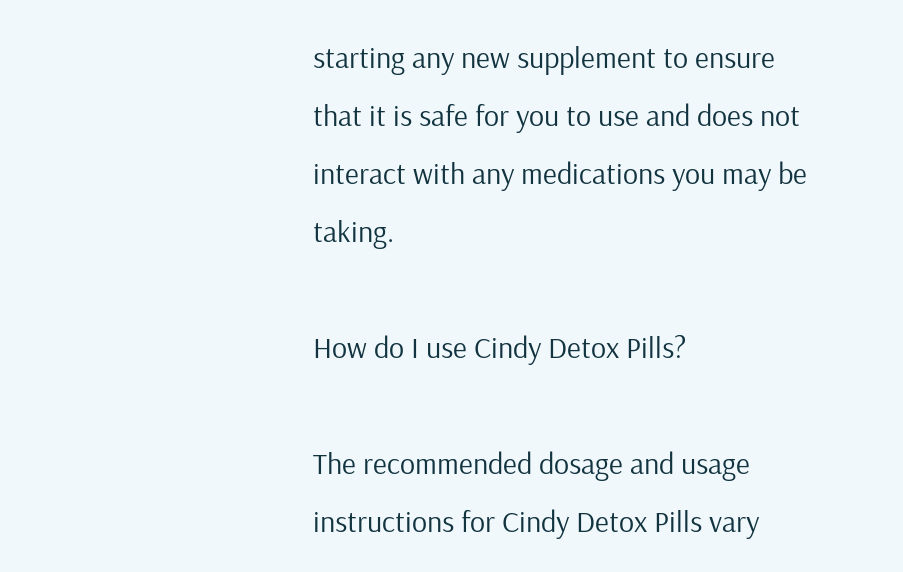starting any new supplement to ensure that it is safe for you to use and does not interact with any medications you may be taking.

How do I use Cindy Detox Pills?

The recommended dosage and usage instructions for Cindy Detox Pills vary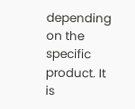depending on the specific product. It is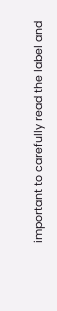important to carefully read the label and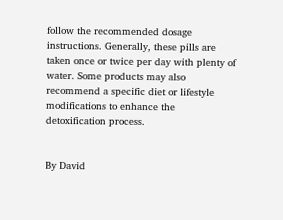follow the recommended dosage instructions. Generally, these pills are taken once or twice per day with plenty of water. Some products may also recommend a specific diet or lifestyle modifications to enhance the detoxification process.


By David